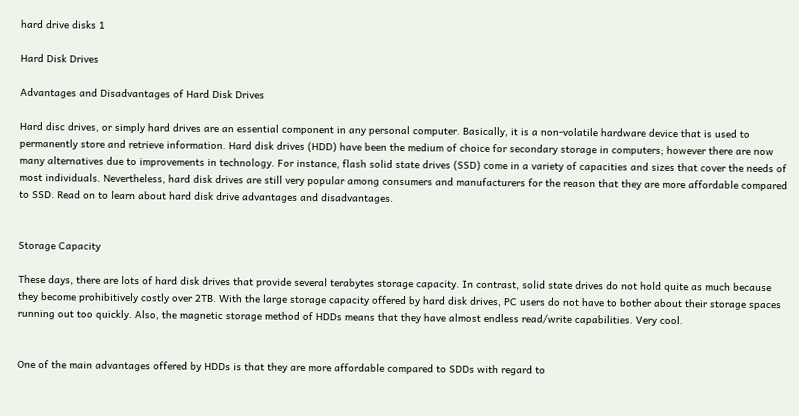hard drive disks 1

Hard Disk Drives

Advantages and Disadvantages of Hard Disk Drives

Hard disc drives, or simply hard drives are an essential component in any personal computer. Basically, it is a non-volatile hardware device that is used to permanently store and retrieve information. Hard disk drives (HDD) have been the medium of choice for secondary storage in computers; however there are now many alternatives due to improvements in technology. For instance, flash solid state drives (SSD) come in a variety of capacities and sizes that cover the needs of most individuals. Nevertheless, hard disk drives are still very popular among consumers and manufacturers for the reason that they are more affordable compared to SSD. Read on to learn about hard disk drive advantages and disadvantages.


Storage Capacity

These days, there are lots of hard disk drives that provide several terabytes storage capacity. In contrast, solid state drives do not hold quite as much because they become prohibitively costly over 2TB. With the large storage capacity offered by hard disk drives, PC users do not have to bother about their storage spaces running out too quickly. Also, the magnetic storage method of HDDs means that they have almost endless read/write capabilities. Very cool.


One of the main advantages offered by HDDs is that they are more affordable compared to SDDs with regard to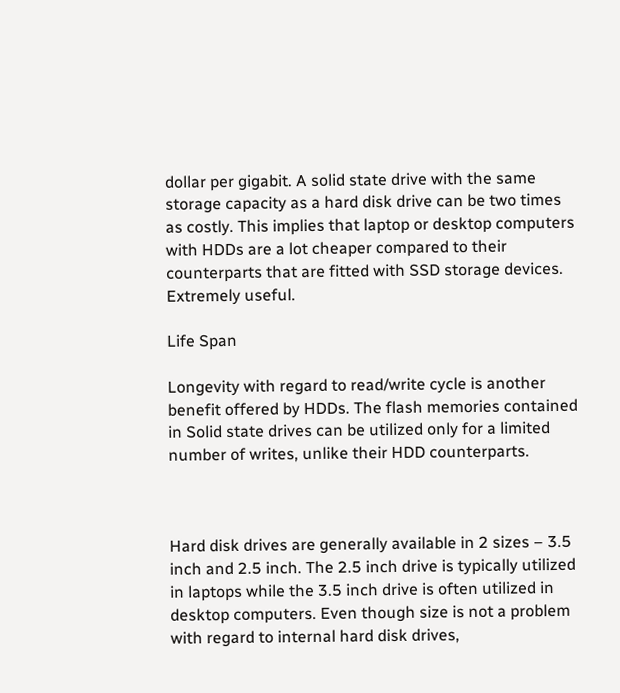dollar per gigabit. A solid state drive with the same storage capacity as a hard disk drive can be two times as costly. This implies that laptop or desktop computers with HDDs are a lot cheaper compared to their counterparts that are fitted with SSD storage devices. Extremely useful.

Life Span

Longevity with regard to read/write cycle is another benefit offered by HDDs. The flash memories contained in Solid state drives can be utilized only for a limited number of writes, unlike their HDD counterparts.



Hard disk drives are generally available in 2 sizes – 3.5 inch and 2.5 inch. The 2.5 inch drive is typically utilized in laptops while the 3.5 inch drive is often utilized in desktop computers. Even though size is not a problem with regard to internal hard disk drives,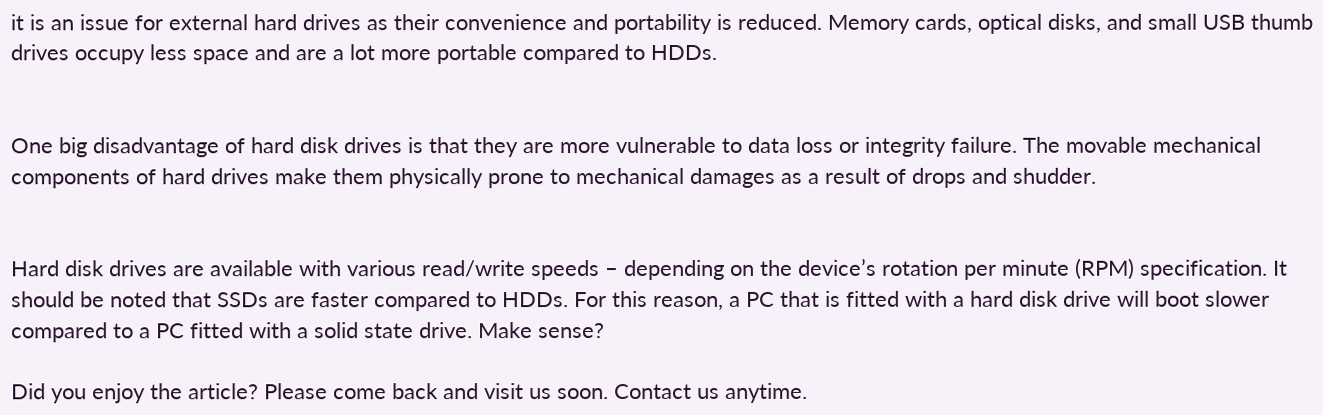it is an issue for external hard drives as their convenience and portability is reduced. Memory cards, optical disks, and small USB thumb drives occupy less space and are a lot more portable compared to HDDs.


One big disadvantage of hard disk drives is that they are more vulnerable to data loss or integrity failure. The movable mechanical components of hard drives make them physically prone to mechanical damages as a result of drops and shudder.


Hard disk drives are available with various read/write speeds – depending on the device’s rotation per minute (RPM) specification. It should be noted that SSDs are faster compared to HDDs. For this reason, a PC that is fitted with a hard disk drive will boot slower compared to a PC fitted with a solid state drive. Make sense?

Did you enjoy the article? Please come back and visit us soon. Contact us anytime.